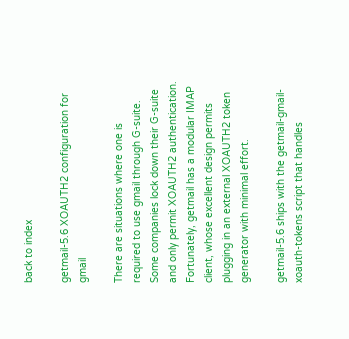back to index

getmail-5.6 XOAUTH2 configuration for gmail

There are situations where one is required to use gmail through G-suite. Some companies lock down their G-suite and only permit XOAUTH2 authentication. Fortunately, getmail has a modular IMAP client, whose excellent design permits plugging in an external XOAUTH2 token generator with minimal effort.

getmail-5.6 ships with the getmail-gmail-xoauth-tokens script that handles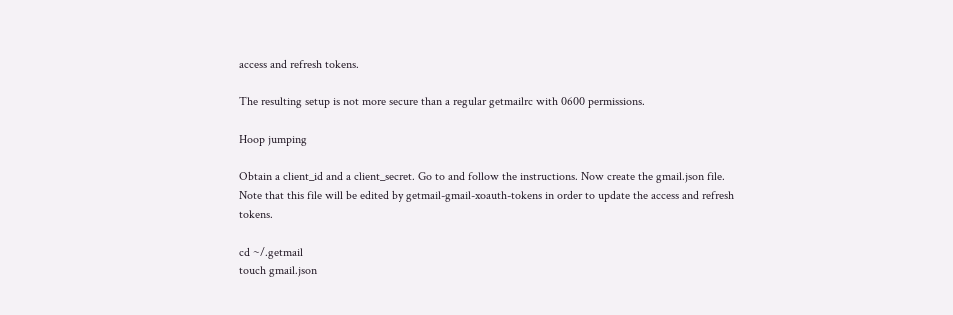access and refresh tokens.

The resulting setup is not more secure than a regular getmailrc with 0600 permissions.

Hoop jumping

Obtain a client_id and a client_secret. Go to and follow the instructions. Now create the gmail.json file. Note that this file will be edited by getmail-gmail-xoauth-tokens in order to update the access and refresh tokens.

cd ~/.getmail
touch gmail.json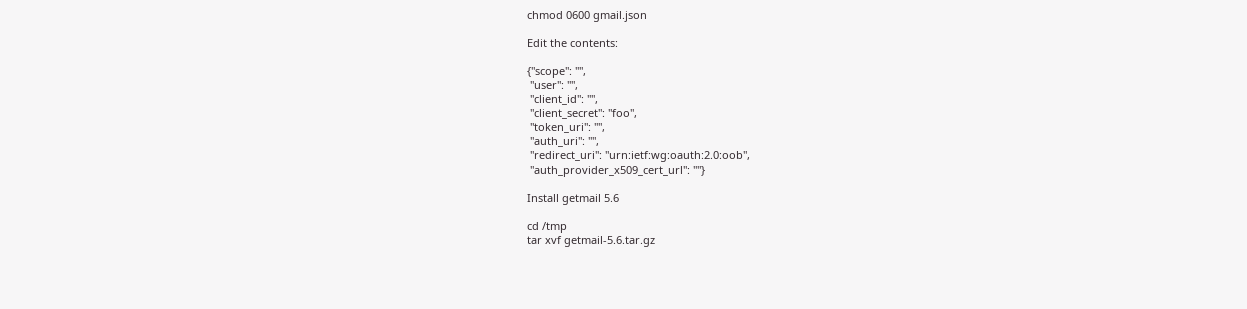chmod 0600 gmail.json

Edit the contents:

{"scope": "",
 "user": "",
 "client_id": "",
 "client_secret": "foo",
 "token_uri": "",
 "auth_uri": "",
 "redirect_uri": "urn:ietf:wg:oauth:2.0:oob",
 "auth_provider_x509_cert_url": ""}

Install getmail 5.6

cd /tmp
tar xvf getmail-5.6.tar.gz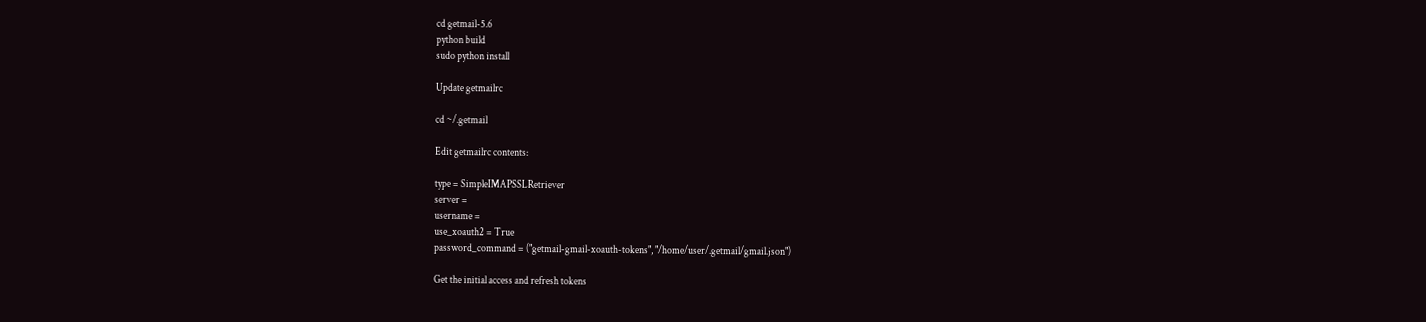cd getmail-5.6
python build
sudo python install

Update getmailrc

cd ~/.getmail

Edit getmailrc contents:

type = SimpleIMAPSSLRetriever
server =
username =
use_xoauth2 = True
password_command = ("getmail-gmail-xoauth-tokens", "/home/user/.getmail/gmail.json")

Get the initial access and refresh tokens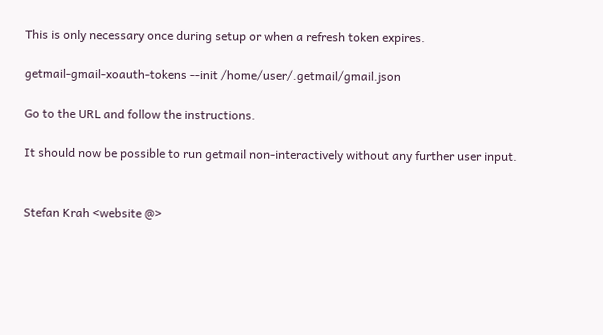This is only necessary once during setup or when a refresh token expires.

getmail-gmail-xoauth-tokens --init /home/user/.getmail/gmail.json

Go to the URL and follow the instructions.

It should now be possible to run getmail non-interactively without any further user input.


Stefan Krah <website @>